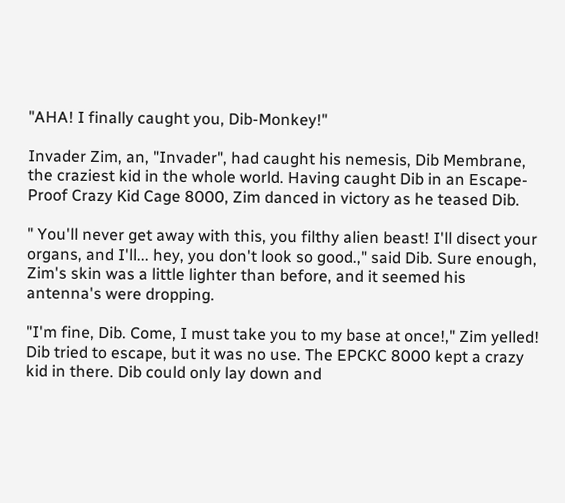"AHA! I finally caught you, Dib-Monkey!"

Invader Zim, an, "Invader", had caught his nemesis, Dib Membrane, the craziest kid in the whole world. Having caught Dib in an Escape-Proof Crazy Kid Cage 8000, Zim danced in victory as he teased Dib.

" You'll never get away with this, you filthy alien beast! I'll disect your organs, and I'll... hey, you don't look so good.," said Dib. Sure enough, Zim's skin was a little lighter than before, and it seemed his antenna's were dropping.

"I'm fine, Dib. Come, I must take you to my base at once!," Zim yelled! Dib tried to escape, but it was no use. The EPCKC 8000 kept a crazy kid in there. Dib could only lay down and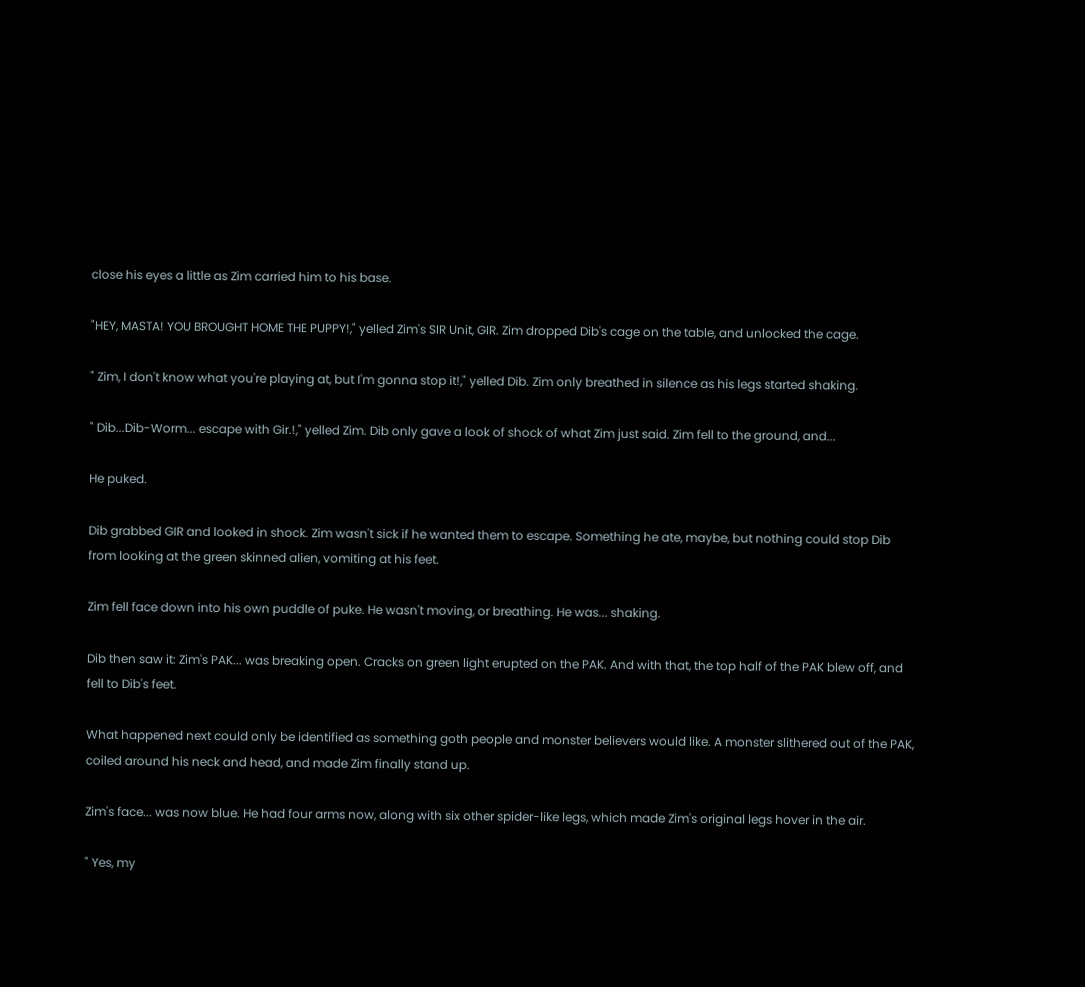close his eyes a little as Zim carried him to his base.

"HEY, MASTA! YOU BROUGHT HOME THE PUPPY!," yelled Zim's SIR Unit, GIR. Zim dropped Dib's cage on the table, and unlocked the cage.

" Zim, I don't know what you're playing at, but I'm gonna stop it!," yelled Dib. Zim only breathed in silence as his legs started shaking.

" Dib...Dib-Worm... escape with Gir.!," yelled Zim. Dib only gave a look of shock of what Zim just said. Zim fell to the ground, and...

He puked.

Dib grabbed GIR and looked in shock. Zim wasn't sick if he wanted them to escape. Something he ate, maybe, but nothing could stop Dib from looking at the green skinned alien, vomiting at his feet.

Zim fell face down into his own puddle of puke. He wasn't moving, or breathing. He was... shaking.

Dib then saw it: Zim's PAK... was breaking open. Cracks on green light erupted on the PAK. And with that, the top half of the PAK blew off, and fell to Dib's feet.

What happened next could only be identified as something goth people and monster believers would like. A monster slithered out of the PAK, coiled around his neck and head, and made Zim finally stand up.

Zim's face... was now blue. He had four arms now, along with six other spider-like legs, which made Zim's original legs hover in the air.

" Yes, my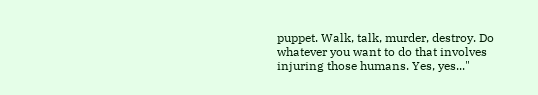puppet. Walk, talk, murder, destroy. Do whatever you want to do that involves injuring those humans. Yes, yes..."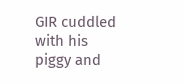GIR cuddled with his piggy and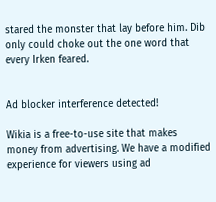stared the monster that lay before him. Dib only could choke out the one word that every Irken feared.


Ad blocker interference detected!

Wikia is a free-to-use site that makes money from advertising. We have a modified experience for viewers using ad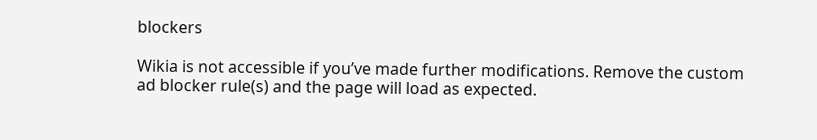blockers

Wikia is not accessible if you’ve made further modifications. Remove the custom ad blocker rule(s) and the page will load as expected.